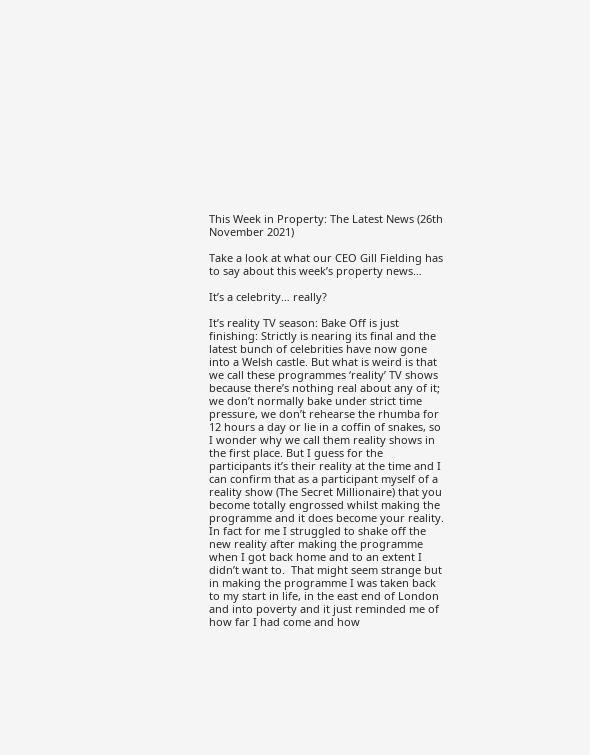This Week in Property: The Latest News (26th November 2021)

Take a look at what our CEO Gill Fielding has to say about this week’s property news…

It’s a celebrity… really?

It’s reality TV season: Bake Off is just finishing: Strictly is nearing its final and the latest bunch of celebrities have now gone into a Welsh castle. But what is weird is that we call these programmes ‘reality’ TV shows because there’s nothing real about any of it; we don’t normally bake under strict time pressure, we don’t rehearse the rhumba for 12 hours a day or lie in a coffin of snakes, so I wonder why we call them reality shows in the first place. But I guess for the participants it’s their reality at the time and I can confirm that as a participant myself of a reality show (The Secret Millionaire) that you become totally engrossed whilst making the programme and it does become your reality. In fact for me I struggled to shake off the new reality after making the programme when I got back home and to an extent I didn’t want to.  That might seem strange but in making the programme I was taken back to my start in life, in the east end of London and into poverty and it just reminded me of how far I had come and how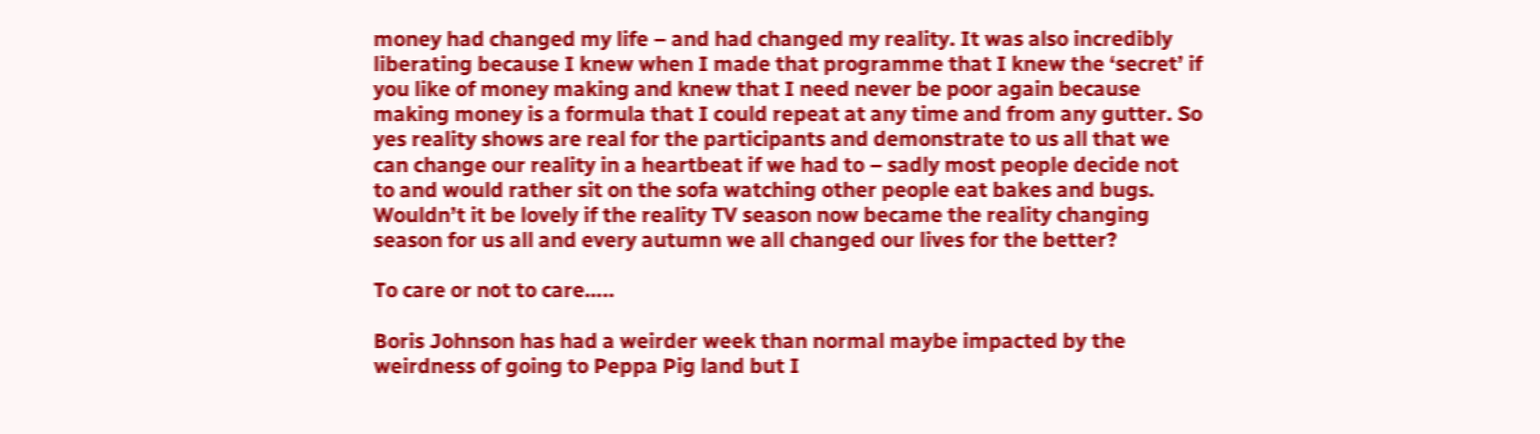money had changed my life – and had changed my reality. It was also incredibly liberating because I knew when I made that programme that I knew the ‘secret’ if you like of money making and knew that I need never be poor again because making money is a formula that I could repeat at any time and from any gutter. So yes reality shows are real for the participants and demonstrate to us all that we can change our reality in a heartbeat if we had to – sadly most people decide not to and would rather sit on the sofa watching other people eat bakes and bugs. Wouldn’t it be lovely if the reality TV season now became the reality changing season for us all and every autumn we all changed our lives for the better?

To care or not to care…..

Boris Johnson has had a weirder week than normal maybe impacted by the weirdness of going to Peppa Pig land but I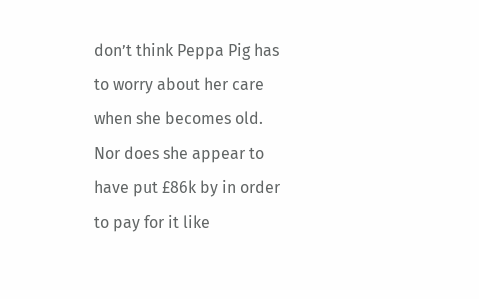don’t think Peppa Pig has to worry about her care when she becomes old. Nor does she appear to have put £86k by in order to pay for it like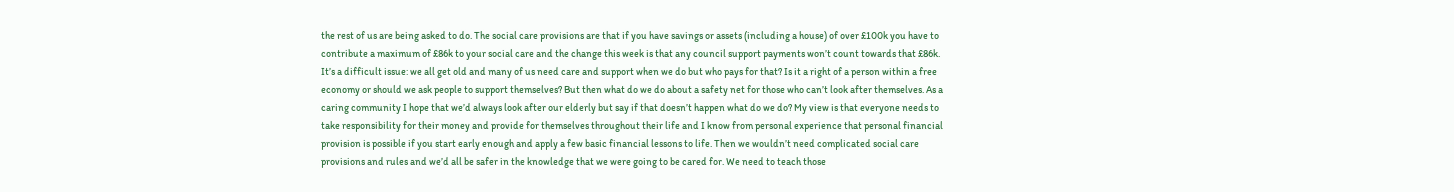the rest of us are being asked to do. The social care provisions are that if you have savings or assets (including a house) of over £100k you have to contribute a maximum of £86k to your social care and the change this week is that any council support payments won’t count towards that £86k.  It’s a difficult issue: we all get old and many of us need care and support when we do but who pays for that? Is it a right of a person within a free economy or should we ask people to support themselves? But then what do we do about a safety net for those who can’t look after themselves. As a caring community I hope that we’d always look after our elderly but say if that doesn’t happen what do we do? My view is that everyone needs to take responsibility for their money and provide for themselves throughout their life and I know from personal experience that personal financial provision is possible if you start early enough and apply a few basic financial lessons to life. Then we wouldn’t need complicated social care provisions and rules and we’d all be safer in the knowledge that we were going to be cared for. We need to teach those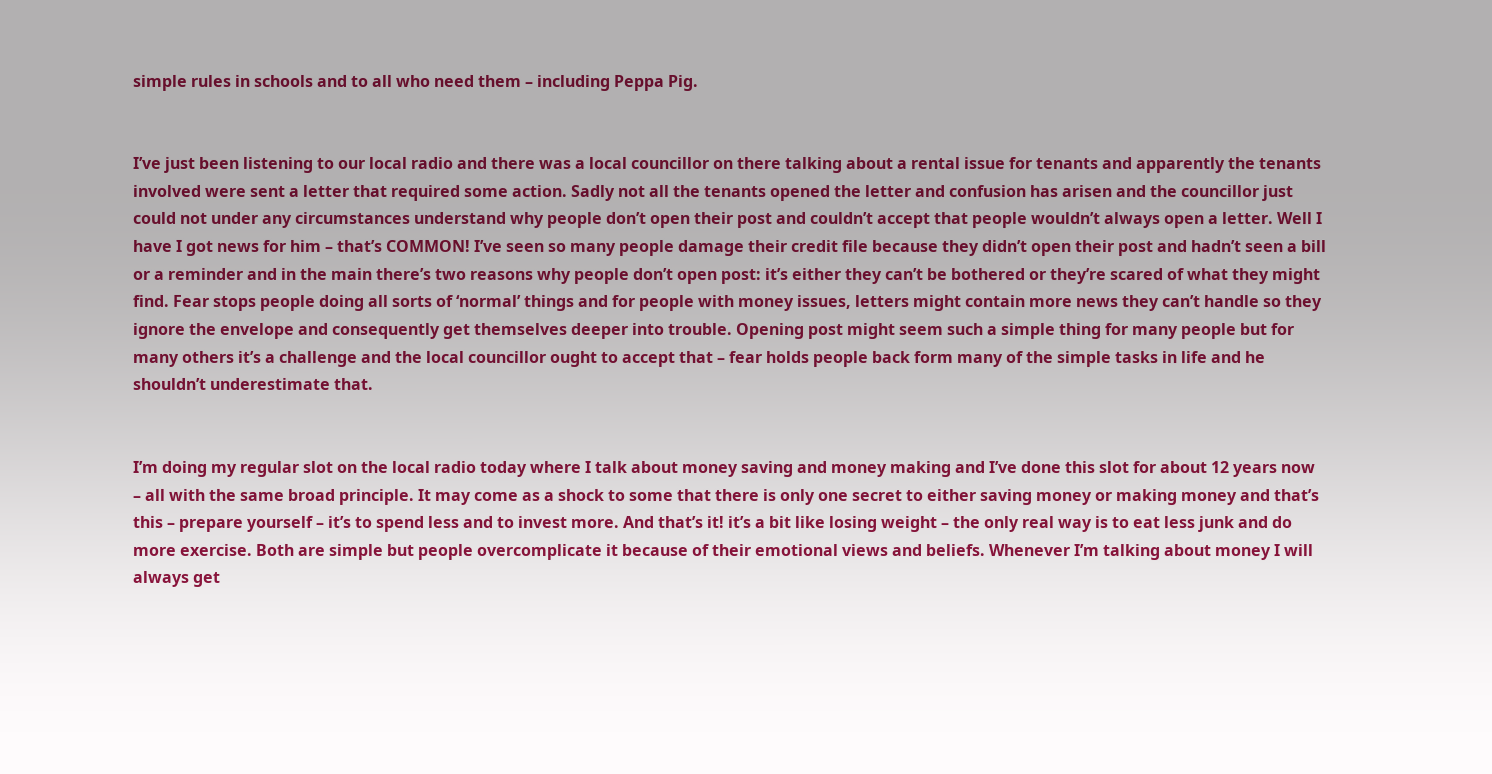simple rules in schools and to all who need them – including Peppa Pig.


I’ve just been listening to our local radio and there was a local councillor on there talking about a rental issue for tenants and apparently the tenants involved were sent a letter that required some action. Sadly not all the tenants opened the letter and confusion has arisen and the councillor just could not under any circumstances understand why people don’t open their post and couldn’t accept that people wouldn’t always open a letter. Well I have I got news for him – that’s COMMON! I’ve seen so many people damage their credit file because they didn’t open their post and hadn’t seen a bill or a reminder and in the main there’s two reasons why people don’t open post: it’s either they can’t be bothered or they’re scared of what they might find. Fear stops people doing all sorts of ‘normal’ things and for people with money issues, letters might contain more news they can’t handle so they ignore the envelope and consequently get themselves deeper into trouble. Opening post might seem such a simple thing for many people but for many others it’s a challenge and the local councillor ought to accept that – fear holds people back form many of the simple tasks in life and he shouldn’t underestimate that.


I’m doing my regular slot on the local radio today where I talk about money saving and money making and I’ve done this slot for about 12 years now – all with the same broad principle. It may come as a shock to some that there is only one secret to either saving money or making money and that’s this – prepare yourself – it’s to spend less and to invest more. And that’s it! it’s a bit like losing weight – the only real way is to eat less junk and do more exercise. Both are simple but people overcomplicate it because of their emotional views and beliefs. Whenever I’m talking about money I will always get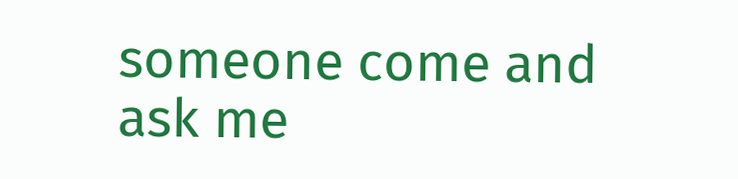someone come and ask me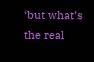‘but what’s the real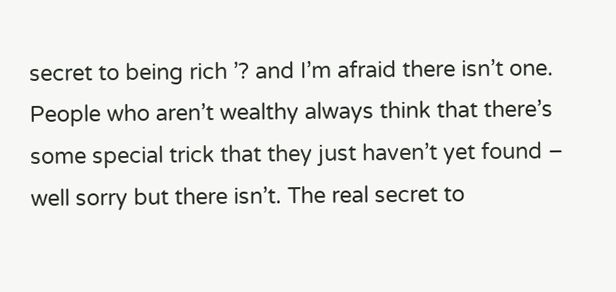secret to being rich ’? and I’m afraid there isn’t one. People who aren’t wealthy always think that there’s some special trick that they just haven’t yet found – well sorry but there isn’t. The real secret to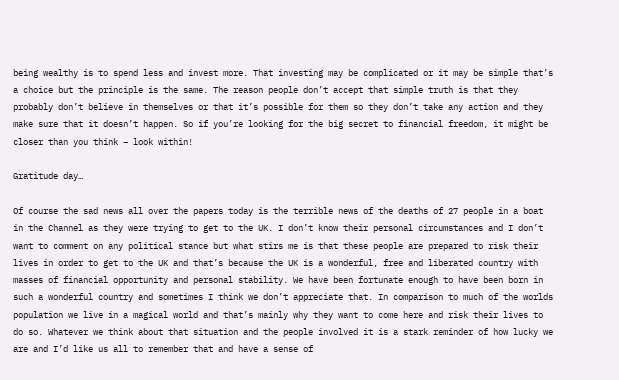being wealthy is to spend less and invest more. That investing may be complicated or it may be simple that’s a choice but the principle is the same. The reason people don’t accept that simple truth is that they probably don’t believe in themselves or that it’s possible for them so they don’t take any action and they make sure that it doesn’t happen. So if you’re looking for the big secret to financial freedom, it might be closer than you think – look within!

Gratitude day…

Of course the sad news all over the papers today is the terrible news of the deaths of 27 people in a boat in the Channel as they were trying to get to the UK. I don’t know their personal circumstances and I don’t want to comment on any political stance but what stirs me is that these people are prepared to risk their lives in order to get to the UK and that’s because the UK is a wonderful, free and liberated country with masses of financial opportunity and personal stability. We have been fortunate enough to have been born in such a wonderful country and sometimes I think we don’t appreciate that. In comparison to much of the worlds population we live in a magical world and that’s mainly why they want to come here and risk their lives to do so. Whatever we think about that situation and the people involved it is a stark reminder of how lucky we are and I’d like us all to remember that and have a sense of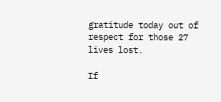gratitude today out of respect for those 27 lives lost.

If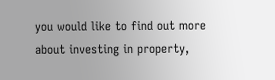you would like to find out more about investing in property,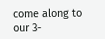come along to our 3-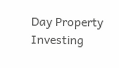Day Property Investing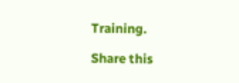Training.

Share this